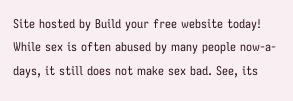Site hosted by Build your free website today!
While sex is often abused by many people now-a-days, it still does not make sex bad. See, its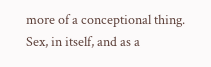more of a conceptional thing. Sex, in itself, and as a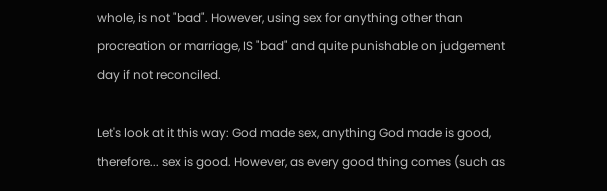whole, is not "bad". However, using sex for anything other than procreation or marriage, IS "bad" and quite punishable on judgement day if not reconciled.

Let's look at it this way: God made sex, anything God made is good, therefore... sex is good. However, as every good thing comes (such as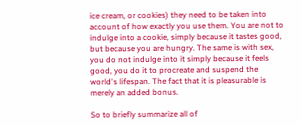ice cream, or cookies) they need to be taken into account of how exactly you use them. You are not to indulge into a cookie, simply because it tastes good, but because you are hungry. The same is with sex, you do not indulge into it simply because it feels good, you do it to procreate and suspend the world's lifespan. The fact that it is pleasurable is merely an added bonus.

So to briefly summarize all of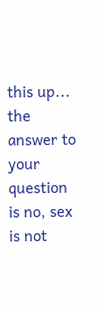this up... the answer to your question is no, sex is not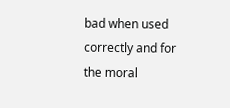bad when used correctly and for the moral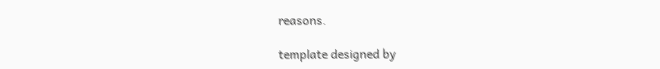reasons.

template designed by